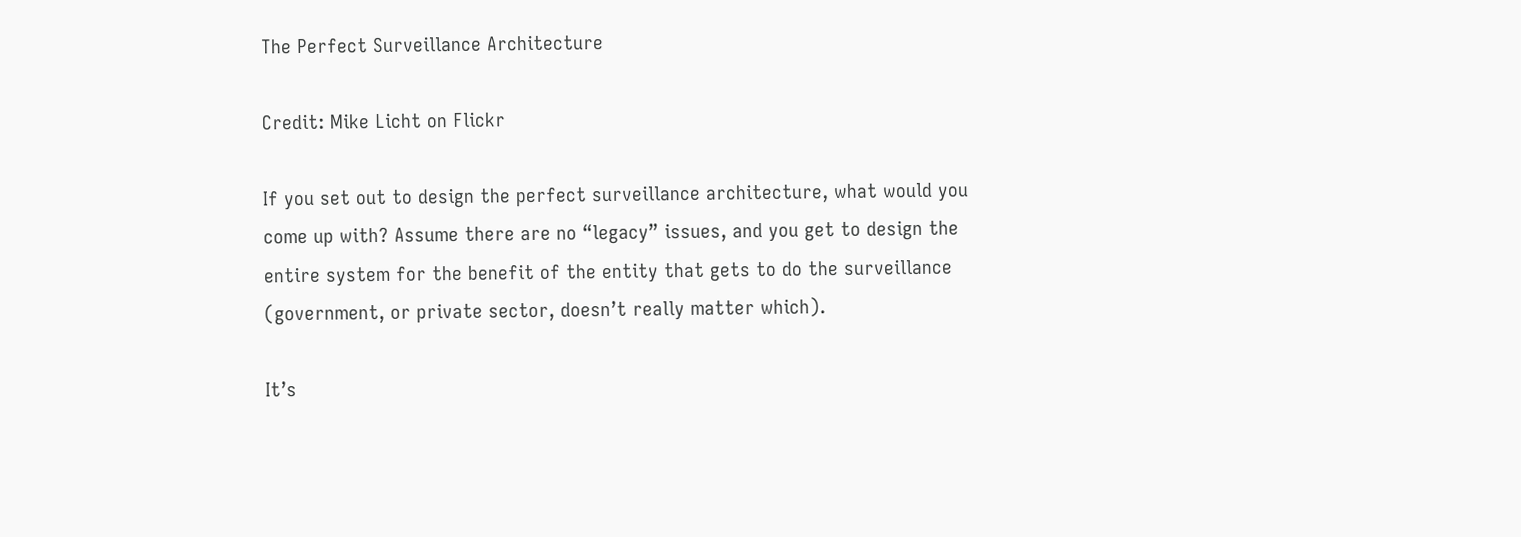The Perfect Surveillance Architecture

Credit: Mike Licht on Flickr

If you set out to design the perfect surveillance architecture, what would you come up with? Assume there are no “legacy” issues, and you get to design the entire system for the benefit of the entity that gets to do the surveillance (government, or private sector, doesn’t really matter which).

It’s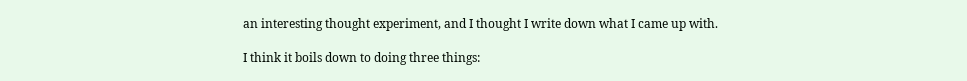an interesting thought experiment, and I thought I write down what I came up with.

I think it boils down to doing three things: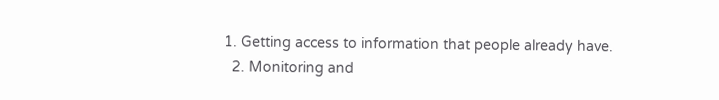1. Getting access to information that people already have.
  2. Monitoring and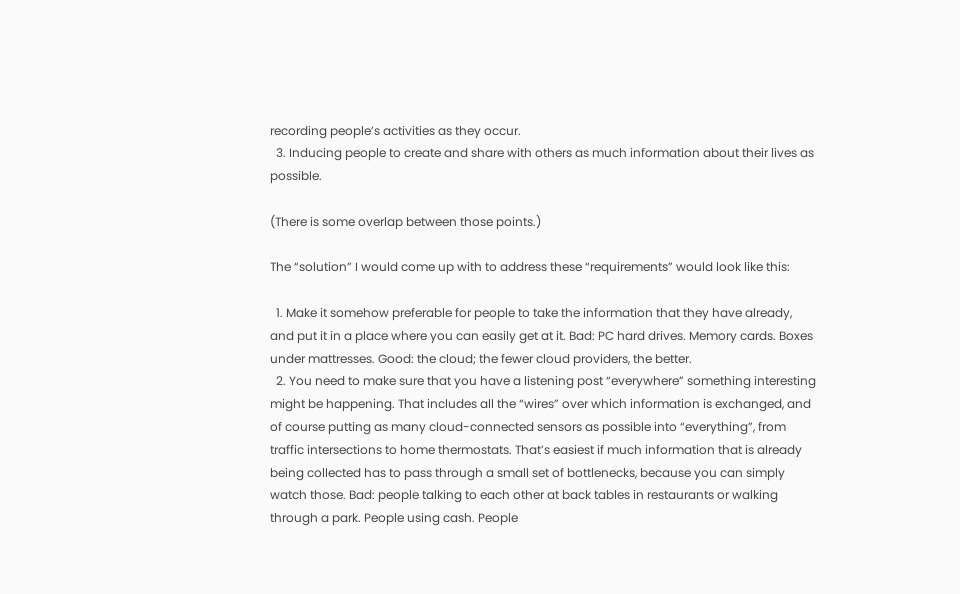recording people’s activities as they occur.
  3. Inducing people to create and share with others as much information about their lives as possible.

(There is some overlap between those points.)

The “solution” I would come up with to address these “requirements” would look like this:

  1. Make it somehow preferable for people to take the information that they have already, and put it in a place where you can easily get at it. Bad: PC hard drives. Memory cards. Boxes under mattresses. Good: the cloud; the fewer cloud providers, the better.
  2. You need to make sure that you have a listening post “everywhere” something interesting might be happening. That includes all the “wires” over which information is exchanged, and of course putting as many cloud-connected sensors as possible into “everything”, from traffic intersections to home thermostats. That’s easiest if much information that is already being collected has to pass through a small set of bottlenecks, because you can simply watch those. Bad: people talking to each other at back tables in restaurants or walking through a park. People using cash. People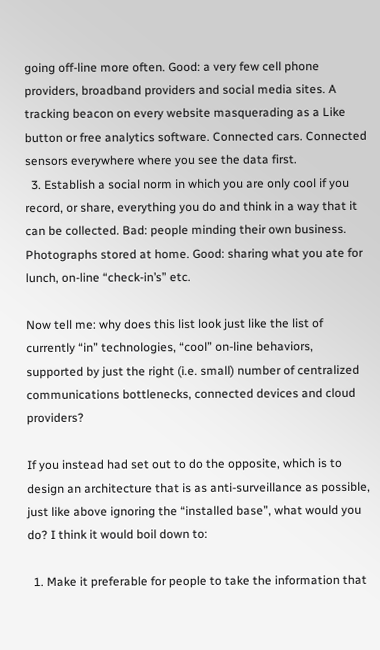going off-line more often. Good: a very few cell phone providers, broadband providers and social media sites. A tracking beacon on every website masquerading as a Like button or free analytics software. Connected cars. Connected sensors everywhere where you see the data first.
  3. Establish a social norm in which you are only cool if you record, or share, everything you do and think in a way that it can be collected. Bad: people minding their own business. Photographs stored at home. Good: sharing what you ate for lunch, on-line “check-in’s” etc.

Now tell me: why does this list look just like the list of currently “in” technologies, “cool” on-line behaviors, supported by just the right (i.e. small) number of centralized communications bottlenecks, connected devices and cloud providers?

If you instead had set out to do the opposite, which is to design an architecture that is as anti-surveillance as possible, just like above ignoring the “installed base”, what would you do? I think it would boil down to:

  1. Make it preferable for people to take the information that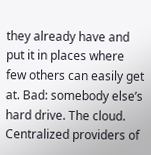they already have and put it in places where few others can easily get at. Bad: somebody else’s hard drive. The cloud. Centralized providers of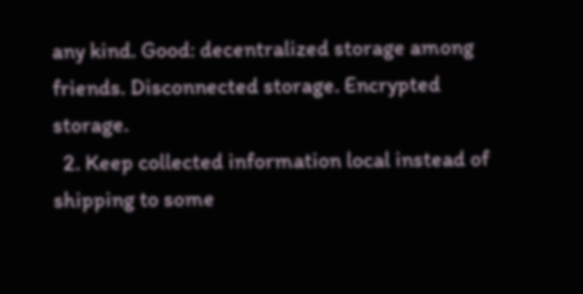any kind. Good: decentralized storage among friends. Disconnected storage. Encrypted storage.
  2. Keep collected information local instead of shipping to some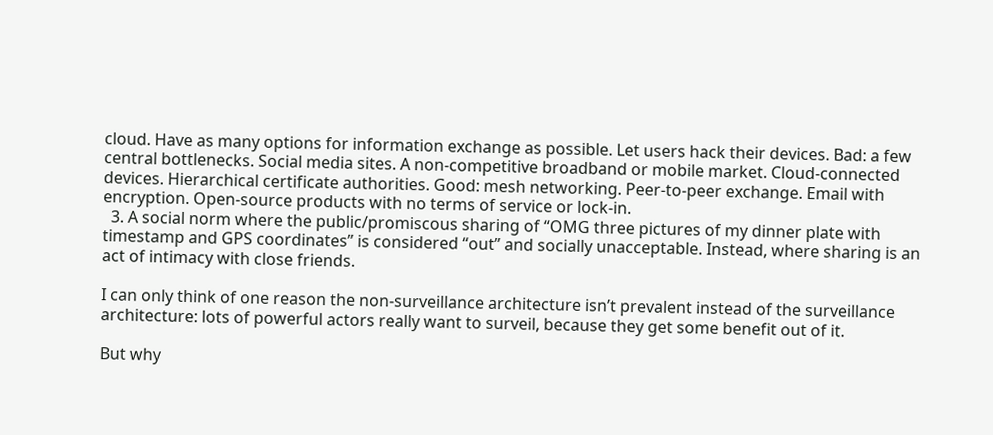cloud. Have as many options for information exchange as possible. Let users hack their devices. Bad: a few central bottlenecks. Social media sites. A non-competitive broadband or mobile market. Cloud-connected devices. Hierarchical certificate authorities. Good: mesh networking. Peer-to-peer exchange. Email with encryption. Open-source products with no terms of service or lock-in.
  3. A social norm where the public/promiscous sharing of “OMG three pictures of my dinner plate with timestamp and GPS coordinates” is considered “out” and socially unacceptable. Instead, where sharing is an act of intimacy with close friends.

I can only think of one reason the non-surveillance architecture isn’t prevalent instead of the surveillance architecture: lots of powerful actors really want to surveil, because they get some benefit out of it.

But why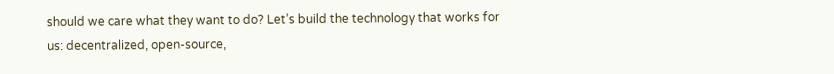should we care what they want to do? Let’s build the technology that works for us: decentralized, open-source,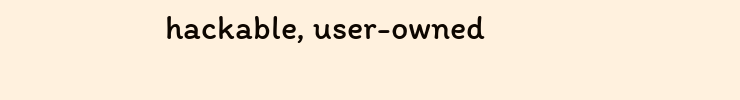hackable, user-owned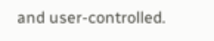and user-controlled.